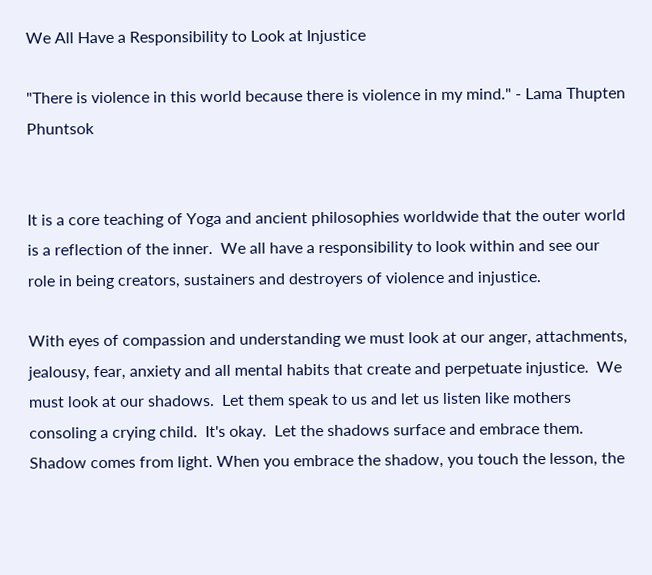We All Have a Responsibility to Look at Injustice

"There is violence in this world because there is violence in my mind." - Lama Thupten Phuntsok


It is a core teaching of Yoga and ancient philosophies worldwide that the outer world is a reflection of the inner.  We all have a responsibility to look within and see our role in being creators, sustainers and destroyers of violence and injustice.

With eyes of compassion and understanding we must look at our anger, attachments, jealousy, fear, anxiety and all mental habits that create and perpetuate injustice.  We must look at our shadows.  Let them speak to us and let us listen like mothers consoling a crying child.  It's okay.  Let the shadows surface and embrace them.  Shadow comes from light. When you embrace the shadow, you touch the lesson, the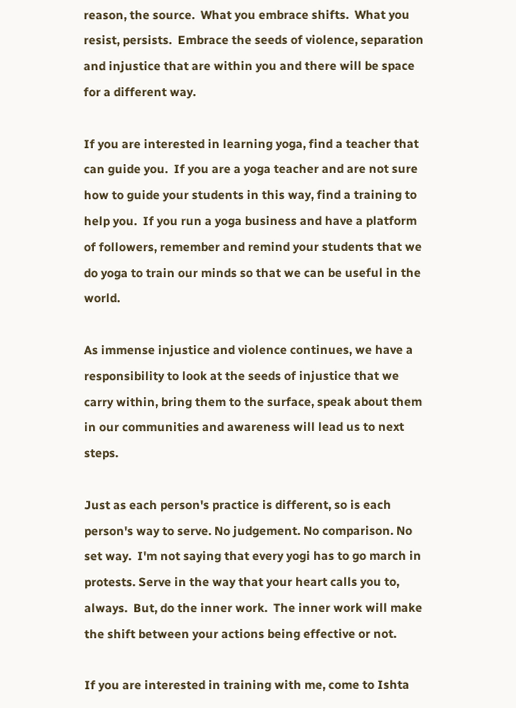reason, the source.  What you embrace shifts.  What you resist, persists.  Embrace the seeds of violence, separation and injustice that are within you and there will be space for a different way.

If you are interested in learning yoga, find a teacher that can guide you.  If you are a yoga teacher and are not sure how to guide your students in this way, find a training to help you.  If you run a yoga business and have a platform of followers, remember and remind your students that we do yoga to train our minds so that we can be useful in the world.

As immense injustice and violence continues, we have a responsibility to look at the seeds of injustice that we carry within, bring them to the surface, speak about them in our communities and awareness will lead us to next steps.

Just as each person's practice is different, so is each person's way to serve. No judgement. No comparison. No set way.  I'm not saying that every yogi has to go march in protests. Serve in the way that your heart calls you to, always.  But, do the inner work.  The inner work will make the shift between your actions being effective or not.

If you are interested in training with me, come to Ishta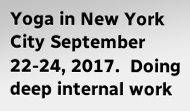Yoga in New York City September 22-24, 2017.  Doing deep internal work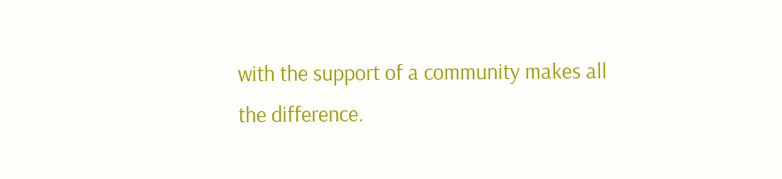with the support of a community makes all the difference.